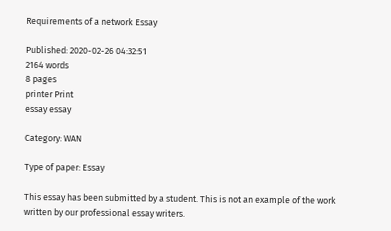Requirements of a network Essay

Published: 2020-02-26 04:32:51
2164 words
8 pages
printer Print
essay essay

Category: WAN

Type of paper: Essay

This essay has been submitted by a student. This is not an example of the work written by our professional essay writers.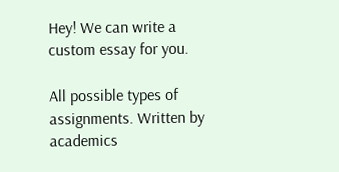Hey! We can write a custom essay for you.

All possible types of assignments. Written by academics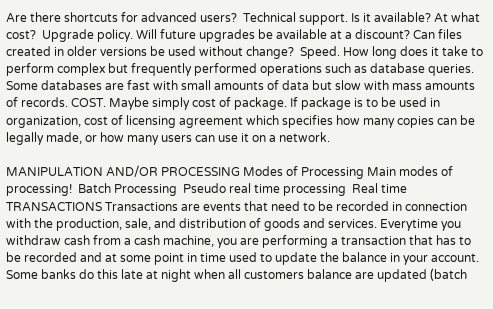Are there shortcuts for advanced users?  Technical support. Is it available? At what cost?  Upgrade policy. Will future upgrades be available at a discount? Can files created in older versions be used without change?  Speed. How long does it take to perform complex but frequently performed operations such as database queries. Some databases are fast with small amounts of data but slow with mass amounts of records. COST. Maybe simply cost of package. If package is to be used in organization, cost of licensing agreement which specifies how many copies can be legally made, or how many users can use it on a network.

MANIPULATION AND/OR PROCESSING Modes of Processing Main modes of processing!  Batch Processing  Pseudo real time processing  Real time TRANSACTIONS Transactions are events that need to be recorded in connection with the production, sale, and distribution of goods and services. Everytime you withdraw cash from a cash machine, you are performing a transaction that has to be recorded and at some point in time used to update the balance in your account. Some banks do this late at night when all customers balance are updated (batch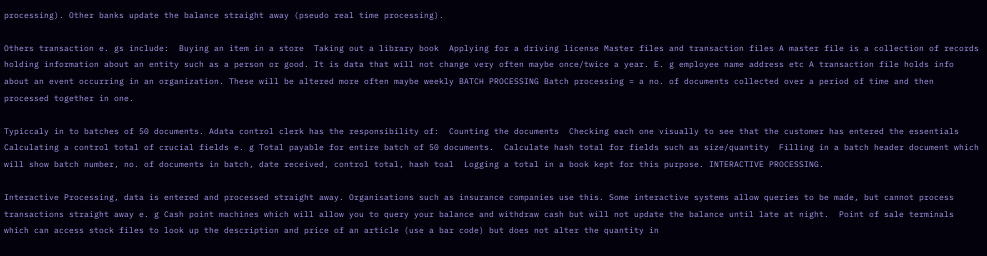processing). Other banks update the balance straight away (pseudo real time processing).

Others transaction e. gs include:  Buying an item in a store  Taking out a library book  Applying for a driving license Master files and transaction files A master file is a collection of records holding information about an entity such as a person or good. It is data that will not change very often maybe once/twice a year. E. g employee name address etc A transaction file holds info about an event occurring in an organization. These will be altered more often maybe weekly BATCH PROCESSING Batch processing = a no. of documents collected over a period of time and then processed together in one.

Typiccaly in to batches of 50 documents. Adata control clerk has the responsibility of:  Counting the documents  Checking each one visually to see that the customer has entered the essentials Calculating a control total of crucial fields e. g Total payable for entire batch of 50 documents.  Calculate hash total for fields such as size/quantity  Filling in a batch header document which will show batch number, no. of documents in batch, date received, control total, hash toal  Logging a total in a book kept for this purpose. INTERACTIVE PROCESSING.

Interactive Processing, data is entered and processed straight away. Organisations such as insurance companies use this. Some interactive systems allow queries to be made, but cannot process transactions straight away e. g Cash point machines which will allow you to query your balance and withdraw cash but will not update the balance until late at night.  Point of sale terminals which can access stock files to look up the description and price of an article (use a bar code) but does not alter the quantity in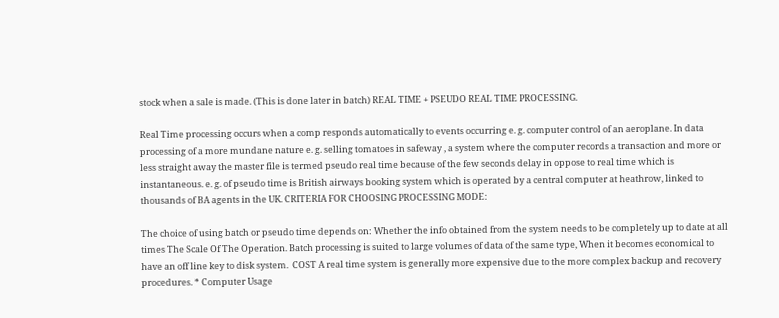stock when a sale is made. (This is done later in batch) REAL TIME + PSEUDO REAL TIME PROCESSING.

Real Time processing occurs when a comp responds automatically to events occurring e. g. computer control of an aeroplane. In data processing of a more mundane nature e. g. selling tomatoes in safeway , a system where the computer records a transaction and more or less straight away the master file is termed pseudo real time because of the few seconds delay in oppose to real time which is instantaneous. e. g. of pseudo time is British airways booking system which is operated by a central computer at heathrow, linked to thousands of BA agents in the UK. CRITERIA FOR CHOOSING PROCESSING MODE:

The choice of using batch or pseudo time depends on: Whether the info obtained from the system needs to be completely up to date at all times The Scale Of The Operation. Batch processing is suited to large volumes of data of the same type, When it becomes economical to have an off line key to disk system.  COST A real time system is generally more expensive due to the more complex backup and recovery procedures. * Computer Usage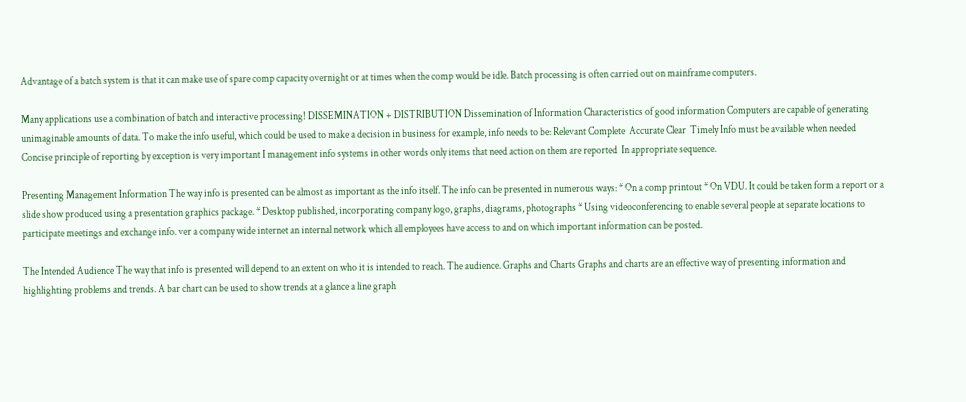Advantage of a batch system is that it can make use of spare comp capacity overnight or at times when the comp would be idle. Batch processing is often carried out on mainframe computers.

Many applications use a combination of batch and interactive processing! DISSEMINATION + DISTRIBUTION Dissemination of Information Characteristics of good information Computers are capable of generating unimaginable amounts of data. To make the info useful, which could be used to make a decision in business for example, info needs to be: Relevant Complete  Accurate Clear  Timely Info must be available when needed  Concise principle of reporting by exception is very important I management info systems in other words only items that need action on them are reported  In appropriate sequence.

Presenting Management Information The way info is presented can be almost as important as the info itself. The info can be presented in numerous ways: * On a comp printout * On VDU. It could be taken form a report or a slide show produced using a presentation graphics package. * Desktop published, incorporating company logo, graphs, diagrams, photographs * Using videoconferencing to enable several people at separate locations to participate meetings and exchange info. ver a company wide internet an internal network which all employees have access to and on which important information can be posted.

The Intended Audience The way that info is presented will depend to an extent on who it is intended to reach. The audience. Graphs and Charts Graphs and charts are an effective way of presenting information and highlighting problems and trends. A bar chart can be used to show trends at a glance a line graph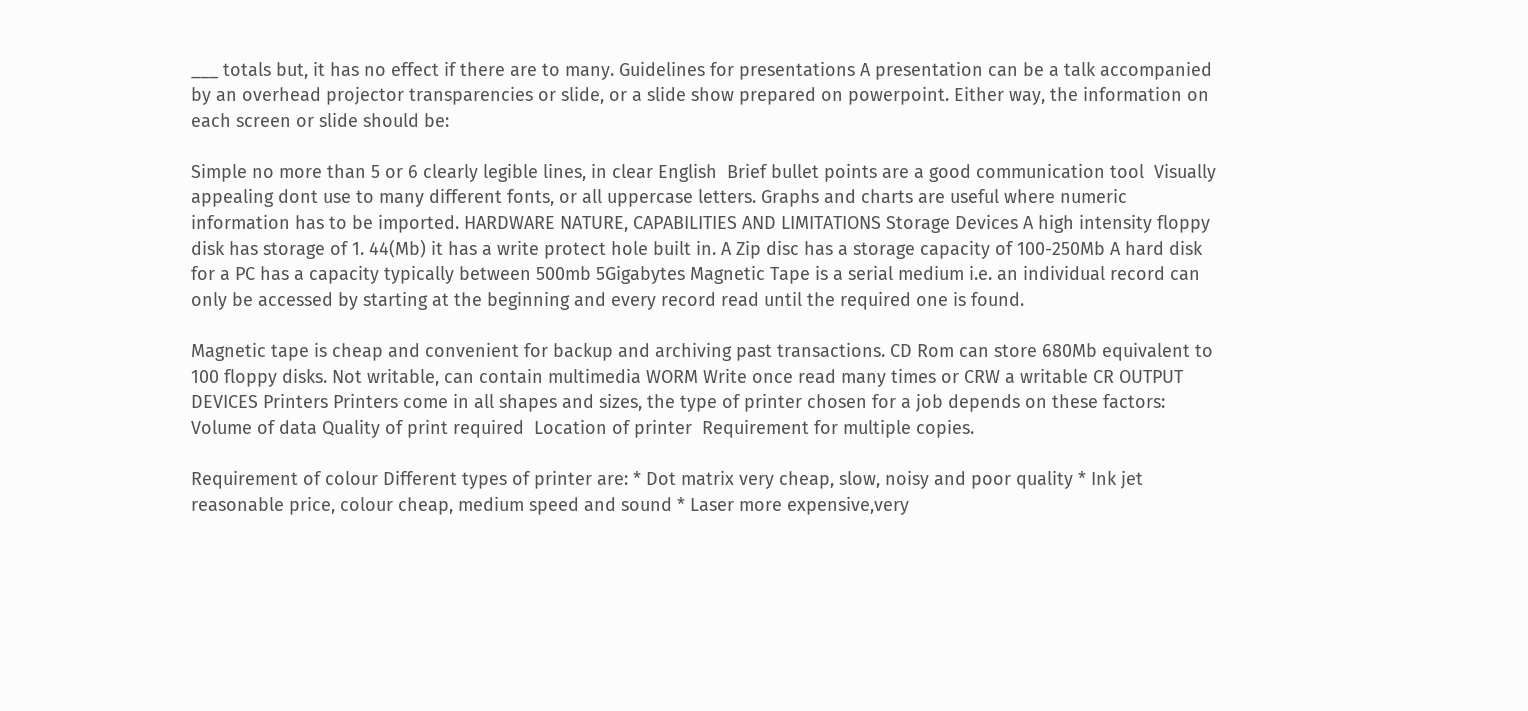___ totals but, it has no effect if there are to many. Guidelines for presentations A presentation can be a talk accompanied by an overhead projector transparencies or slide, or a slide show prepared on powerpoint. Either way, the information on each screen or slide should be:

Simple no more than 5 or 6 clearly legible lines, in clear English  Brief bullet points are a good communication tool  Visually appealing dont use to many different fonts, or all uppercase letters. Graphs and charts are useful where numeric information has to be imported. HARDWARE NATURE, CAPABILITIES AND LIMITATIONS Storage Devices A high intensity floppy disk has storage of 1. 44(Mb) it has a write protect hole built in. A Zip disc has a storage capacity of 100-250Mb A hard disk for a PC has a capacity typically between 500mb 5Gigabytes Magnetic Tape is a serial medium i.e. an individual record can only be accessed by starting at the beginning and every record read until the required one is found.

Magnetic tape is cheap and convenient for backup and archiving past transactions. CD Rom can store 680Mb equivalent to 100 floppy disks. Not writable, can contain multimedia WORM Write once read many times or CRW a writable CR OUTPUT DEVICES Printers Printers come in all shapes and sizes, the type of printer chosen for a job depends on these factors:  Volume of data Quality of print required  Location of printer  Requirement for multiple copies.

Requirement of colour Different types of printer are: * Dot matrix very cheap, slow, noisy and poor quality * Ink jet reasonable price, colour cheap, medium speed and sound * Laser more expensive,very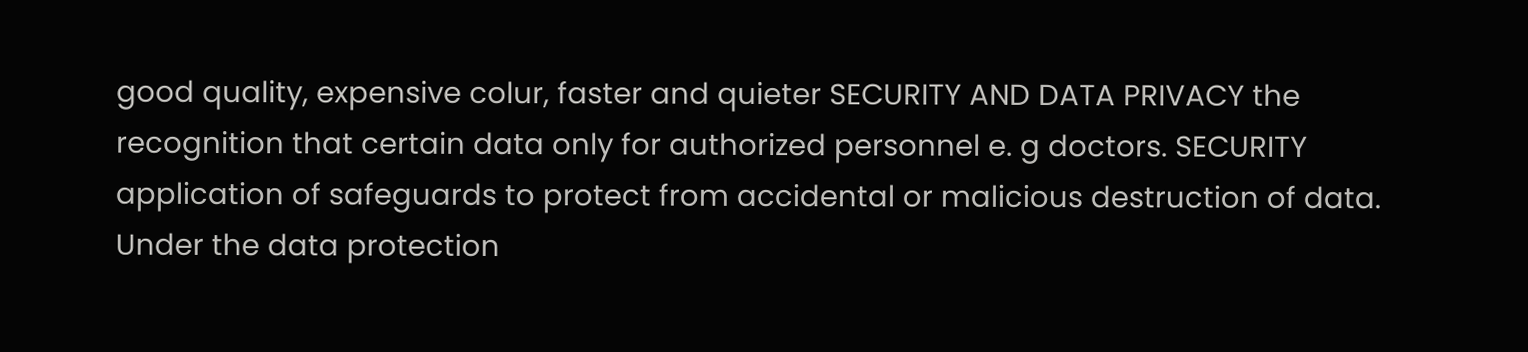good quality, expensive colur, faster and quieter SECURITY AND DATA PRIVACY the recognition that certain data only for authorized personnel e. g doctors. SECURITY application of safeguards to protect from accidental or malicious destruction of data. Under the data protection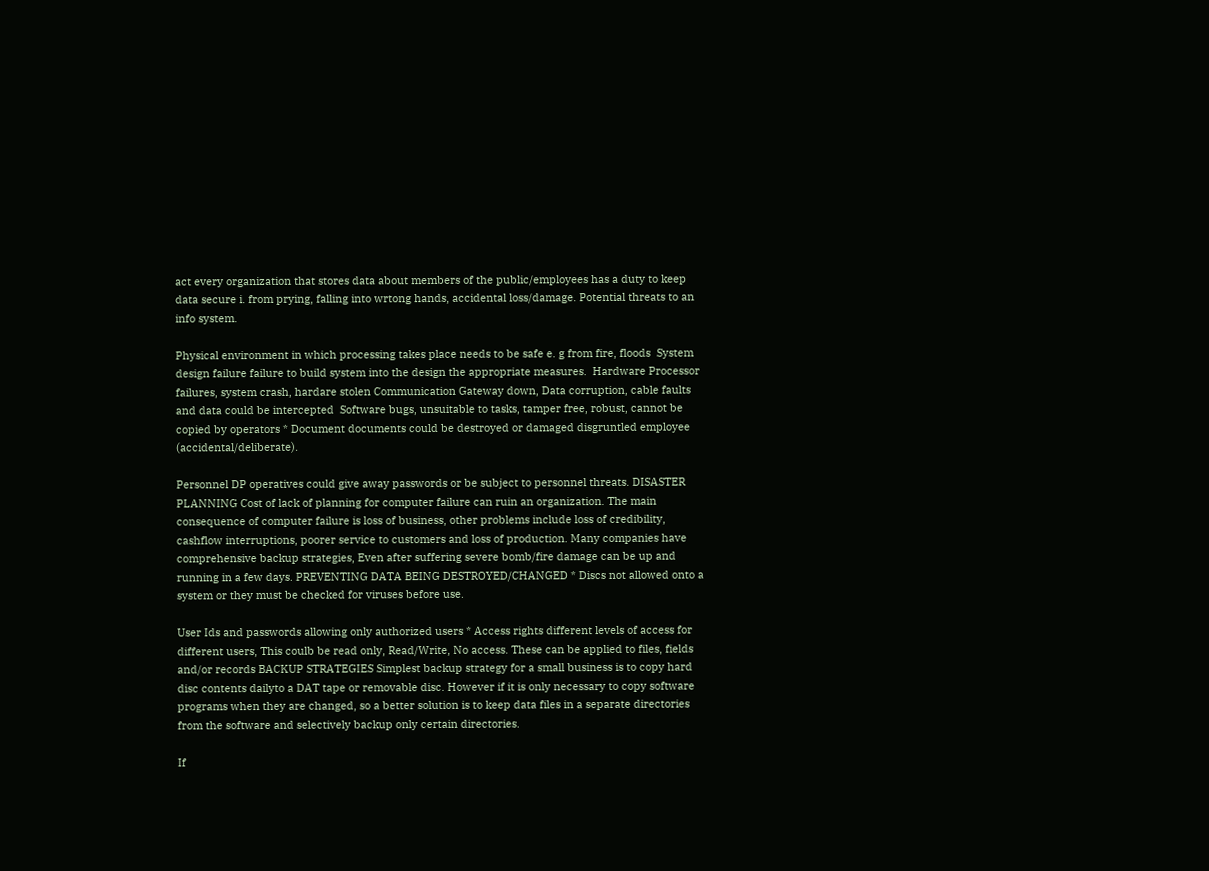act every organization that stores data about members of the public/employees has a duty to keep data secure i. from prying, falling into wrtong hands, accidental loss/damage. Potential threats to an info system.

Physical environment in which processing takes place needs to be safe e. g from fire, floods  System design failure failure to build system into the design the appropriate measures.  Hardware Processor failures, system crash, hardare stolen Communication Gateway down, Data corruption, cable faults and data could be intercepted  Software bugs, unsuitable to tasks, tamper free, robust, cannot be copied by operators * Document documents could be destroyed or damaged disgruntled employee (accidental/deliberate).

Personnel DP operatives could give away passwords or be subject to personnel threats. DISASTER PLANNING Cost of lack of planning for computer failure can ruin an organization. The main consequence of computer failure is loss of business, other problems include loss of credibility, cashflow interruptions, poorer service to customers and loss of production. Many companies have comprehensive backup strategies, Even after suffering severe bomb/fire damage can be up and running in a few days. PREVENTING DATA BEING DESTROYED/CHANGED * Discs not allowed onto a system or they must be checked for viruses before use.

User Ids and passwords allowing only authorized users * Access rights different levels of access for different users, This coulb be read only, Read/Write, No access. These can be applied to files, fields and/or records BACKUP STRATEGIES Simplest backup strategy for a small business is to copy hard disc contents dailyto a DAT tape or removable disc. However if it is only necessary to copy software programs when they are changed, so a better solution is to keep data files in a separate directories from the software and selectively backup only certain directories.

If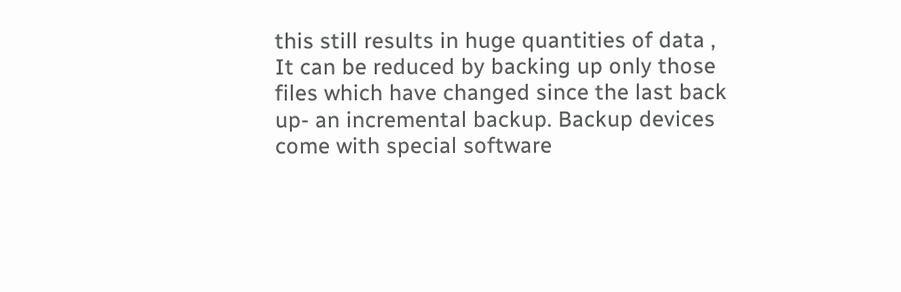this still results in huge quantities of data , It can be reduced by backing up only those files which have changed since the last back up- an incremental backup. Backup devices come with special software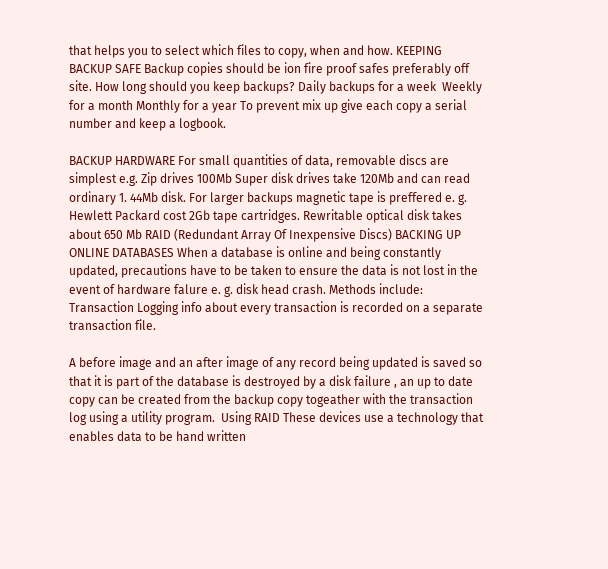that helps you to select which files to copy, when and how. KEEPING BACKUP SAFE Backup copies should be ion fire proof safes preferably off site. How long should you keep backups? Daily backups for a week  Weekly for a month Monthly for a year To prevent mix up give each copy a serial number and keep a logbook.

BACKUP HARDWARE For small quantities of data, removable discs are simplest e.g. Zip drives 100Mb Super disk drives take 120Mb and can read ordinary 1. 44Mb disk. For larger backups magnetic tape is preffered e. g. Hewlett Packard cost 2Gb tape cartridges. Rewritable optical disk takes about 650 Mb RAID (Redundant Array Of Inexpensive Discs) BACKING UP ONLINE DATABASES When a database is online and being constantly updated, precautions have to be taken to ensure the data is not lost in the event of hardware falure e. g. disk head crash. Methods include:  Transaction Logging info about every transaction is recorded on a separate transaction file.

A before image and an after image of any record being updated is saved so that it is part of the database is destroyed by a disk failure , an up to date copy can be created from the backup copy togeather with the transaction log using a utility program.  Using RAID These devices use a technology that enables data to be hand written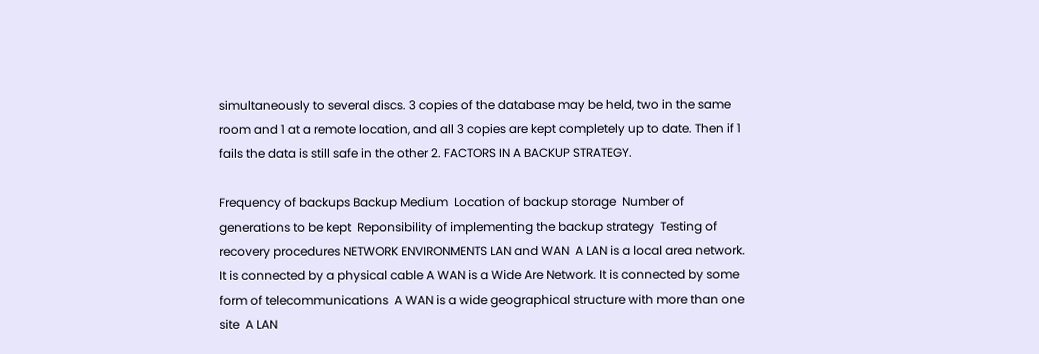simultaneously to several discs. 3 copies of the database may be held, two in the same room and 1 at a remote location, and all 3 copies are kept completely up to date. Then if 1 fails the data is still safe in the other 2. FACTORS IN A BACKUP STRATEGY.

Frequency of backups Backup Medium  Location of backup storage  Number of generations to be kept  Reponsibility of implementing the backup strategy  Testing of recovery procedures NETWORK ENVIRONMENTS LAN and WAN  A LAN is a local area network. It is connected by a physical cable A WAN is a Wide Are Network. It is connected by some form of telecommunications  A WAN is a wide geographical structure with more than one site  A LAN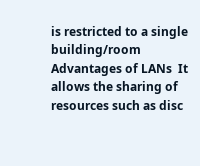is restricted to a single building/room Advantages of LANs  It allows the sharing of resources such as disc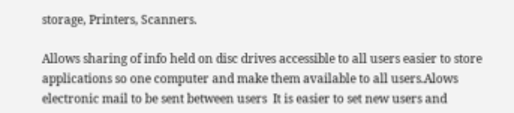storage, Printers, Scanners.

Allows sharing of info held on disc drives accessible to all users easier to store applications so one computer and make them available to all users.Alows electronic mail to be sent between users  It is easier to set new users and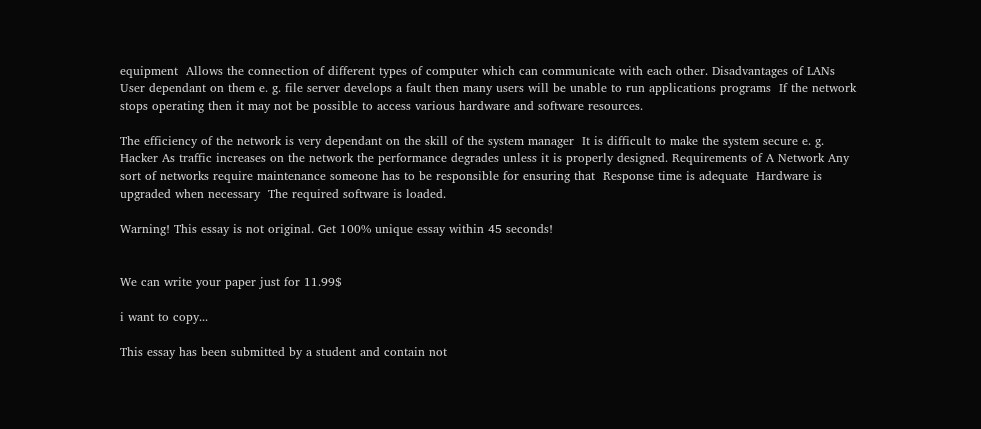equipment  Allows the connection of different types of computer which can communicate with each other. Disadvantages of LANs  User dependant on them e. g. file server develops a fault then many users will be unable to run applications programs  If the network stops operating then it may not be possible to access various hardware and software resources.

The efficiency of the network is very dependant on the skill of the system manager  It is difficult to make the system secure e. g. Hacker As traffic increases on the network the performance degrades unless it is properly designed. Requirements of A Network Any sort of networks require maintenance someone has to be responsible for ensuring that  Response time is adequate  Hardware is upgraded when necessary  The required software is loaded.

Warning! This essay is not original. Get 100% unique essay within 45 seconds!


We can write your paper just for 11.99$

i want to copy...

This essay has been submitted by a student and contain not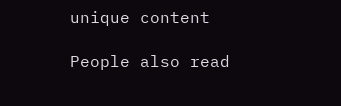unique content

People also read